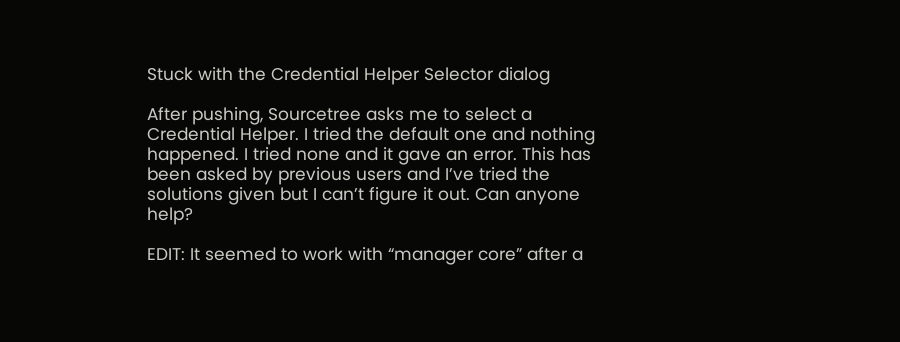Stuck with the Credential Helper Selector dialog

After pushing, Sourcetree asks me to select a Credential Helper. I tried the default one and nothing happened. I tried none and it gave an error. This has been asked by previous users and I’ve tried the solutions given but I can’t figure it out. Can anyone help?

EDIT: It seemed to work with “manager core” after a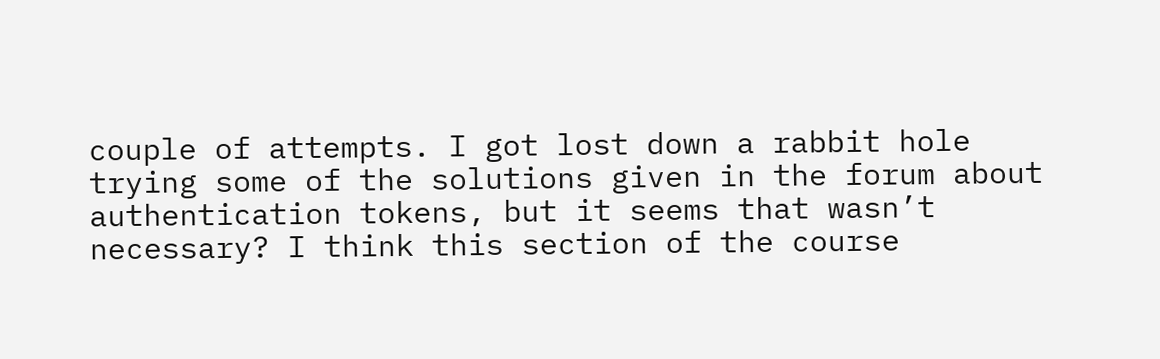couple of attempts. I got lost down a rabbit hole trying some of the solutions given in the forum about authentication tokens, but it seems that wasn’t necessary? I think this section of the course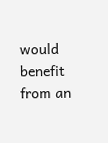would benefit from an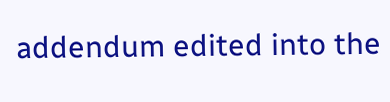addendum edited into the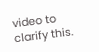video to clarify this.